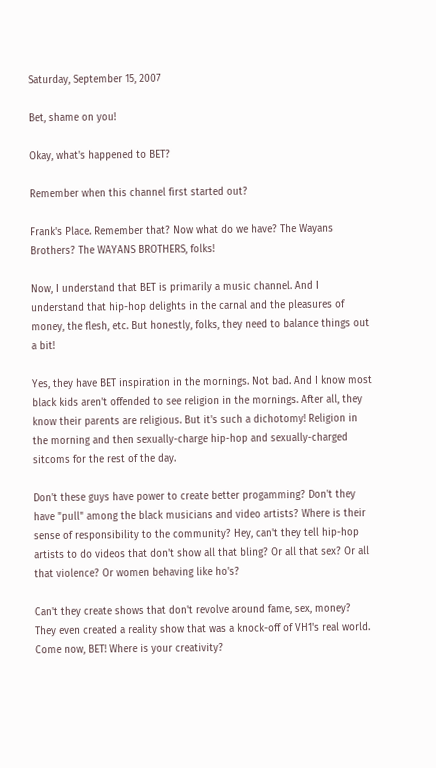Saturday, September 15, 2007

Bet, shame on you!

Okay, what's happened to BET?

Remember when this channel first started out?

Frank's Place. Remember that? Now what do we have? The Wayans Brothers? The WAYANS BROTHERS, folks!

Now, I understand that BET is primarily a music channel. And I understand that hip-hop delights in the carnal and the pleasures of money, the flesh, etc. But honestly, folks, they need to balance things out a bit!

Yes, they have BET inspiration in the mornings. Not bad. And I know most black kids aren't offended to see religion in the mornings. After all, they know their parents are religious. But it's such a dichotomy! Religion in the morning and then sexually-charge hip-hop and sexually-charged sitcoms for the rest of the day.

Don't these guys have power to create better progamming? Don't they have "pull" among the black musicians and video artists? Where is their sense of responsibility to the community? Hey, can't they tell hip-hop artists to do videos that don't show all that bling? Or all that sex? Or all that violence? Or women behaving like ho's?

Can't they create shows that don't revolve around fame, sex, money?
They even created a reality show that was a knock-off of VH1's real world. Come now, BET! Where is your creativity?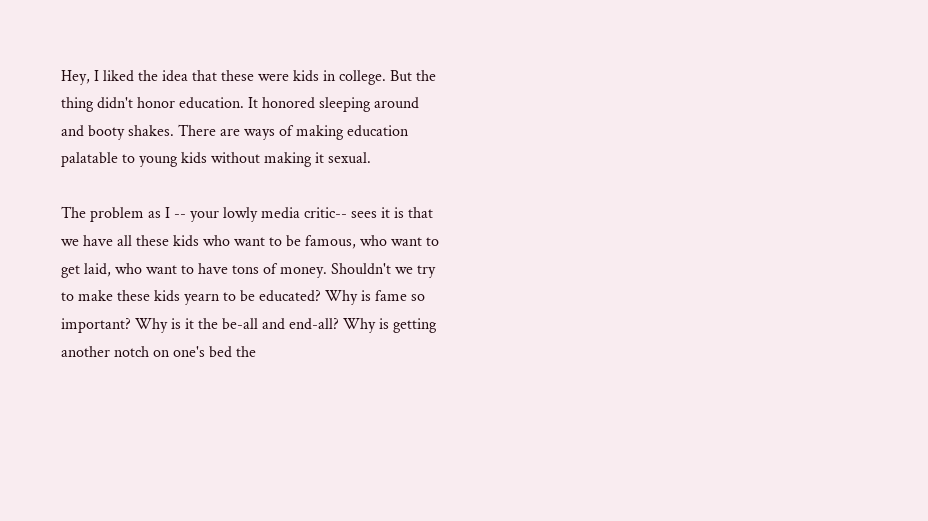Hey, I liked the idea that these were kids in college. But the thing didn't honor education. It honored sleeping around and booty shakes. There are ways of making education palatable to young kids without making it sexual.

The problem as I -- your lowly media critic-- sees it is that we have all these kids who want to be famous, who want to get laid, who want to have tons of money. Shouldn't we try to make these kids yearn to be educated? Why is fame so important? Why is it the be-all and end-all? Why is getting another notch on one's bed the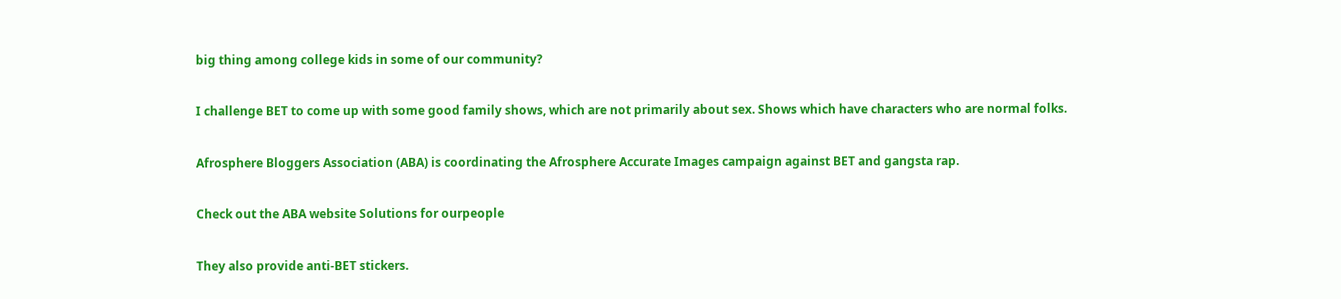big thing among college kids in some of our community?

I challenge BET to come up with some good family shows, which are not primarily about sex. Shows which have characters who are normal folks.

Afrosphere Bloggers Association (ABA) is coordinating the Afrosphere Accurate Images campaign against BET and gangsta rap.

Check out the ABA website Solutions for ourpeople

They also provide anti-BET stickers.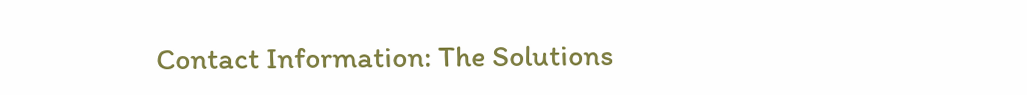Contact Information: The Solutions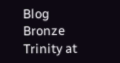Blog
Bronze Trinity at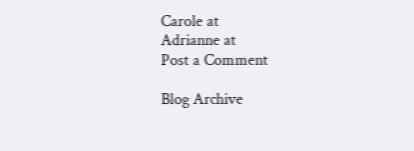Carole at
Adrianne at
Post a Comment

Blog Archive